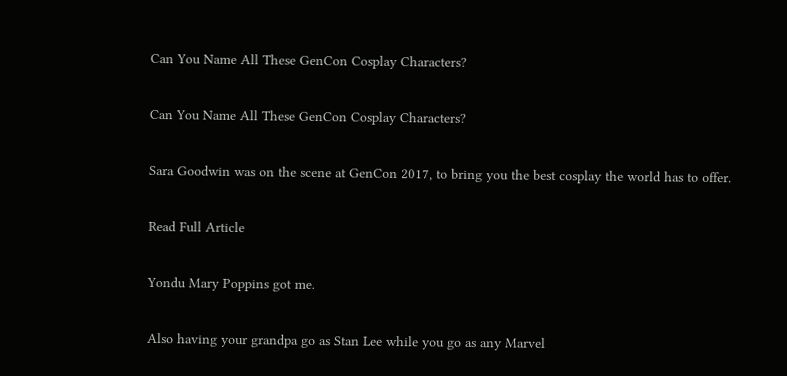Can You Name All These GenCon Cosplay Characters?

Can You Name All These GenCon Cosplay Characters?

Sara Goodwin was on the scene at GenCon 2017, to bring you the best cosplay the world has to offer.

Read Full Article

Yondu Mary Poppins got me.

Also having your grandpa go as Stan Lee while you go as any Marvel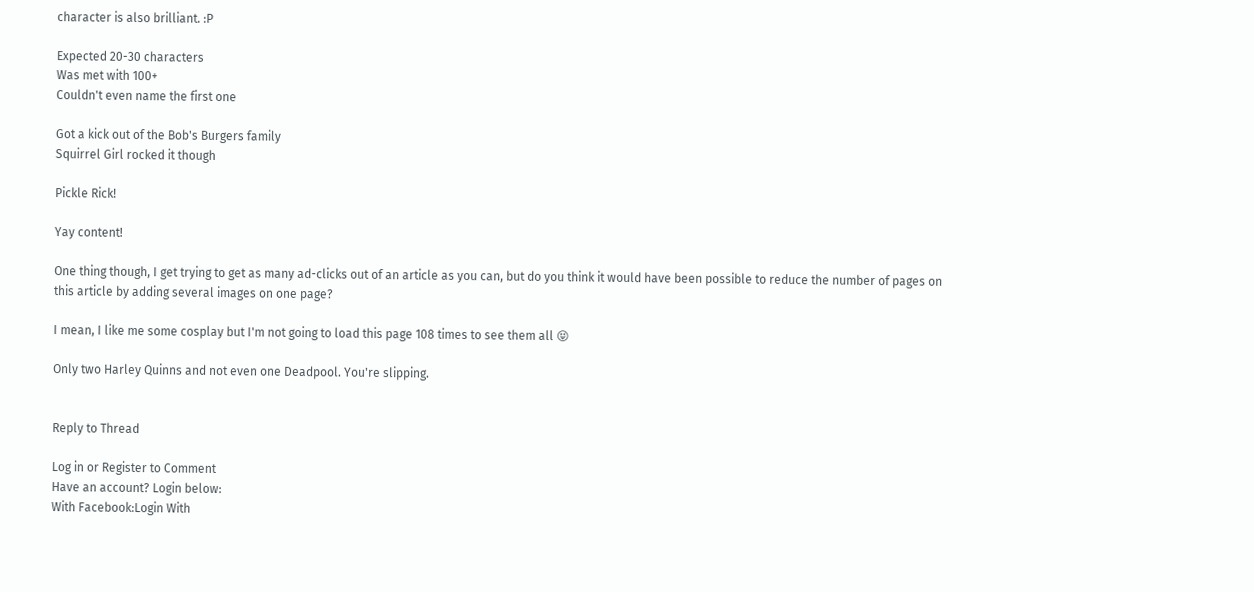character is also brilliant. :P

Expected 20-30 characters
Was met with 100+
Couldn't even name the first one

Got a kick out of the Bob's Burgers family
Squirrel Girl rocked it though

Pickle Rick!

Yay content!

One thing though, I get trying to get as many ad-clicks out of an article as you can, but do you think it would have been possible to reduce the number of pages on this article by adding several images on one page?

I mean, I like me some cosplay but I'm not going to load this page 108 times to see them all 😝

Only two Harley Quinns and not even one Deadpool. You're slipping.


Reply to Thread

Log in or Register to Comment
Have an account? Login below:
With Facebook:Login With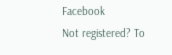Facebook
Not registered? To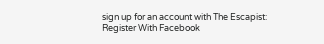sign up for an account with The Escapist:
Register With Facebook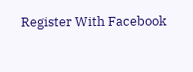Register With Facebook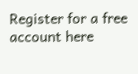Register for a free account here